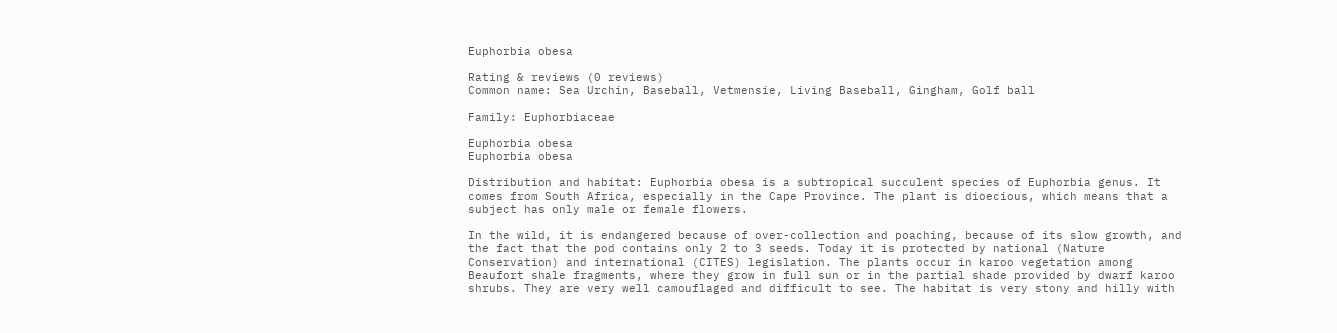Euphorbia obesa

Rating & reviews (0 reviews)
Common name: Sea Urchin, Baseball, Vetmensie, Living Baseball, Gingham, Golf ball

Family: Euphorbiaceae

Euphorbia obesa
Euphorbia obesa

Distribution and habitat: Euphorbia obesa is a subtropical succulent species of Euphorbia genus. It comes from South Africa, especially in the Cape Province. The plant is dioecious, which means that a subject has only male or female flowers.

In the wild, it is endangered because of over-collection and poaching, because of its slow growth, and the fact that the pod contains only 2 to 3 seeds. Today it is protected by national (Nature Conservation) and international (CITES) legislation. The plants occur in karoo vegetation among Beaufort shale fragments, where they grow in full sun or in the partial shade provided by dwarf karoo shrubs. They are very well camouflaged and difficult to see. The habitat is very stony and hilly with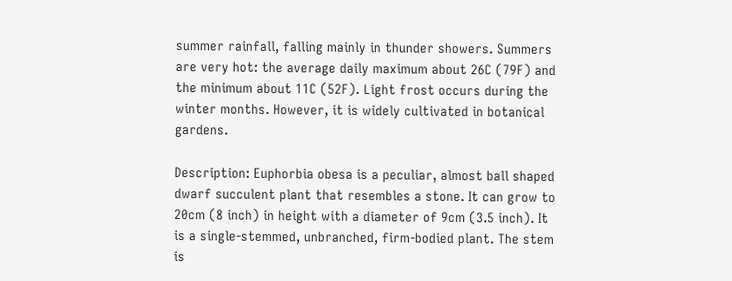summer rainfall, falling mainly in thunder showers. Summers are very hot: the average daily maximum about 26C (79F) and the minimum about 11C (52F). Light frost occurs during the winter months. However, it is widely cultivated in botanical gardens.

Description: Euphorbia obesa is a peculiar, almost ball shaped dwarf succulent plant that resembles a stone. It can grow to 20cm (8 inch) in height with a diameter of 9cm (3.5 inch). It is a single-stemmed, unbranched, firm-bodied plant. The stem is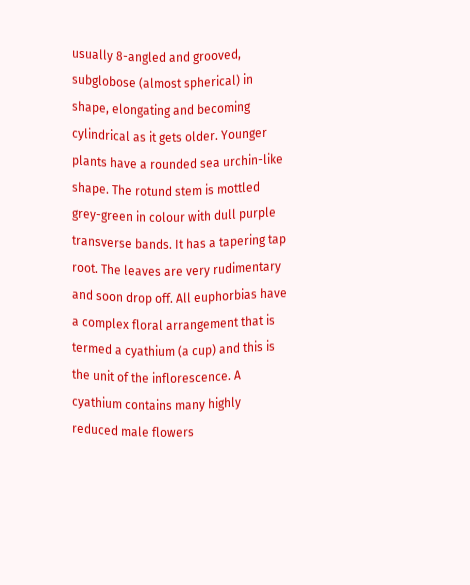usually 8-angled and grooved, subglobose (almost spherical) in shape, elongating and becoming cylindrical as it gets older. Younger plants have a rounded sea urchin-like shape. The rotund stem is mottled grey-green in colour with dull purple transverse bands. It has a tapering tap root. The leaves are very rudimentary and soon drop off. All euphorbias have a complex floral arrangement that is termed a cyathium (a cup) and this is the unit of the inflorescence. A cyathium contains many highly reduced male flowers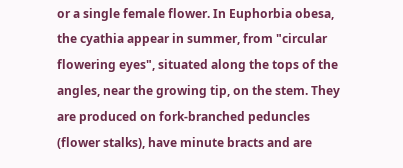or a single female flower. In Euphorbia obesa, the cyathia appear in summer, from "circular flowering eyes", situated along the tops of the angles, near the growing tip, on the stem. They are produced on fork-branched peduncles (flower stalks), have minute bracts and are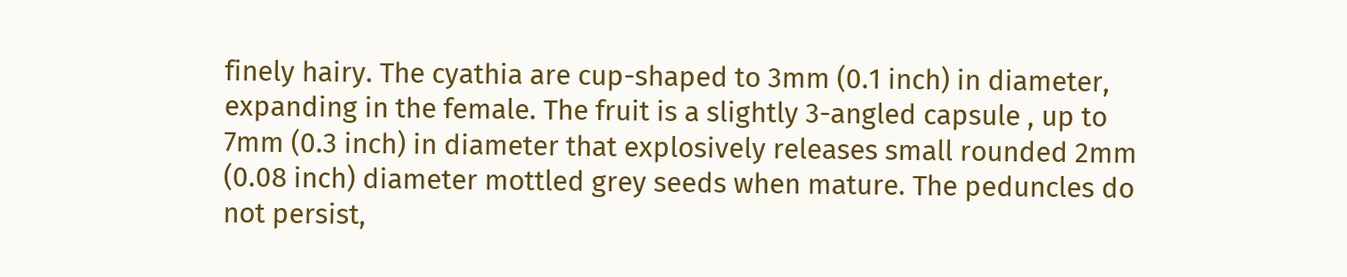finely hairy. The cyathia are cup-shaped to 3mm (0.1 inch) in diameter, expanding in the female. The fruit is a slightly 3-angled capsule , up to 7mm (0.3 inch) in diameter that explosively releases small rounded 2mm (0.08 inch) diameter mottled grey seeds when mature. The peduncles do not persist,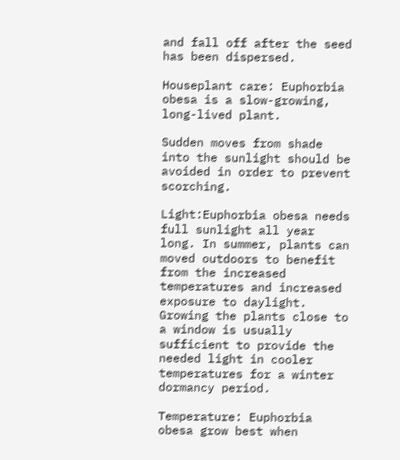and fall off after the seed has been dispersed.

Houseplant care: Euphorbia obesa is a slow-growing, long-lived plant.

Sudden moves from shade into the sunlight should be avoided in order to prevent scorching.

Light:Euphorbia obesa needs full sunlight all year long. In summer, plants can moved outdoors to benefit from the increased temperatures and increased exposure to daylight. Growing the plants close to a window is usually sufficient to provide the needed light in cooler temperatures for a winter dormancy period.

Temperature: Euphorbia obesa grow best when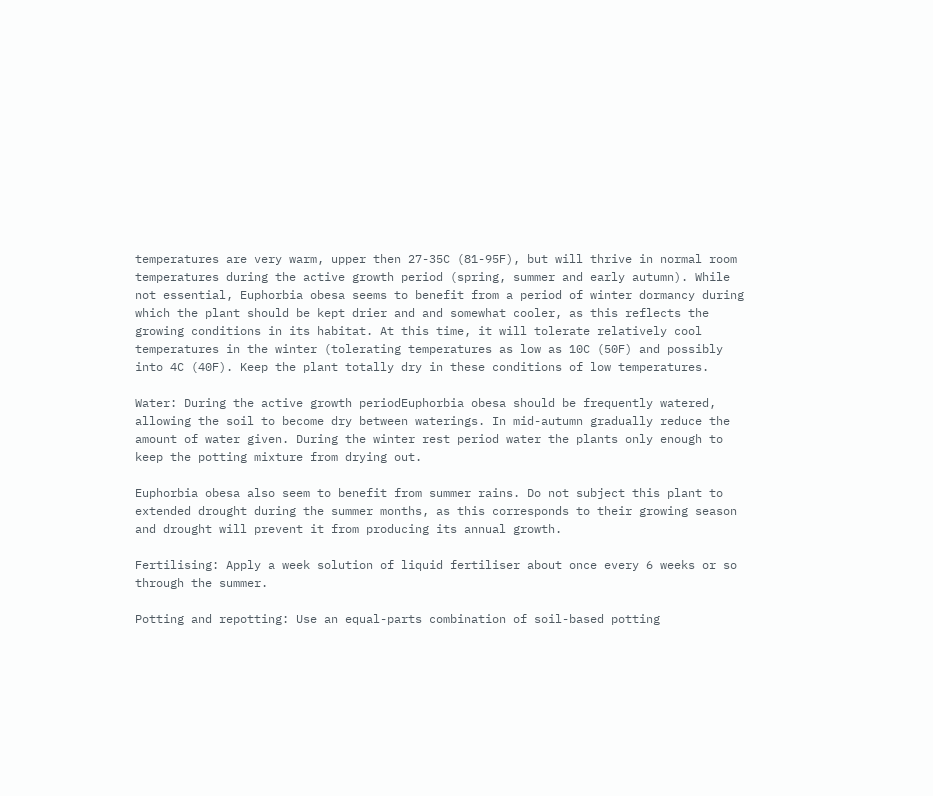temperatures are very warm, upper then 27-35C (81-95F), but will thrive in normal room temperatures during the active growth period (spring, summer and early autumn). While not essential, Euphorbia obesa seems to benefit from a period of winter dormancy during which the plant should be kept drier and and somewhat cooler, as this reflects the growing conditions in its habitat. At this time, it will tolerate relatively cool temperatures in the winter (tolerating temperatures as low as 10C (50F) and possibly into 4C (40F). Keep the plant totally dry in these conditions of low temperatures.

Water: During the active growth periodEuphorbia obesa should be frequently watered, allowing the soil to become dry between waterings. In mid-autumn gradually reduce the amount of water given. During the winter rest period water the plants only enough to keep the potting mixture from drying out.

Euphorbia obesa also seem to benefit from summer rains. Do not subject this plant to extended drought during the summer months, as this corresponds to their growing season and drought will prevent it from producing its annual growth.

Fertilising: Apply a week solution of liquid fertiliser about once every 6 weeks or so through the summer.

Potting and repotting: Use an equal-parts combination of soil-based potting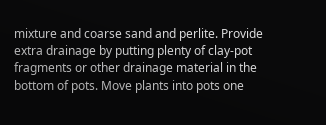mixture and coarse sand and perlite. Provide extra drainage by putting plenty of clay-pot fragments or other drainage material in the bottom of pots. Move plants into pots one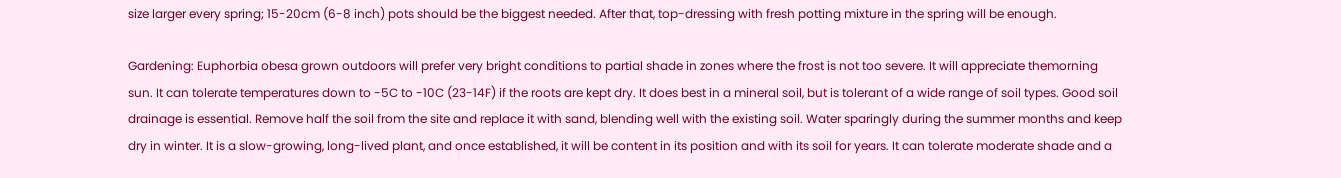size larger every spring; 15-20cm (6-8 inch) pots should be the biggest needed. After that, top-dressing with fresh potting mixture in the spring will be enough.

Gardening: Euphorbia obesa grown outdoors will prefer very bright conditions to partial shade in zones where the frost is not too severe. It will appreciate themorning sun. It can tolerate temperatures down to -5C to -10C (23-14F) if the roots are kept dry. It does best in a mineral soil, but is tolerant of a wide range of soil types. Good soil drainage is essential. Remove half the soil from the site and replace it with sand, blending well with the existing soil. Water sparingly during the summer months and keep dry in winter. It is a slow-growing, long-lived plant, and once established, it will be content in its position and with its soil for years. It can tolerate moderate shade and a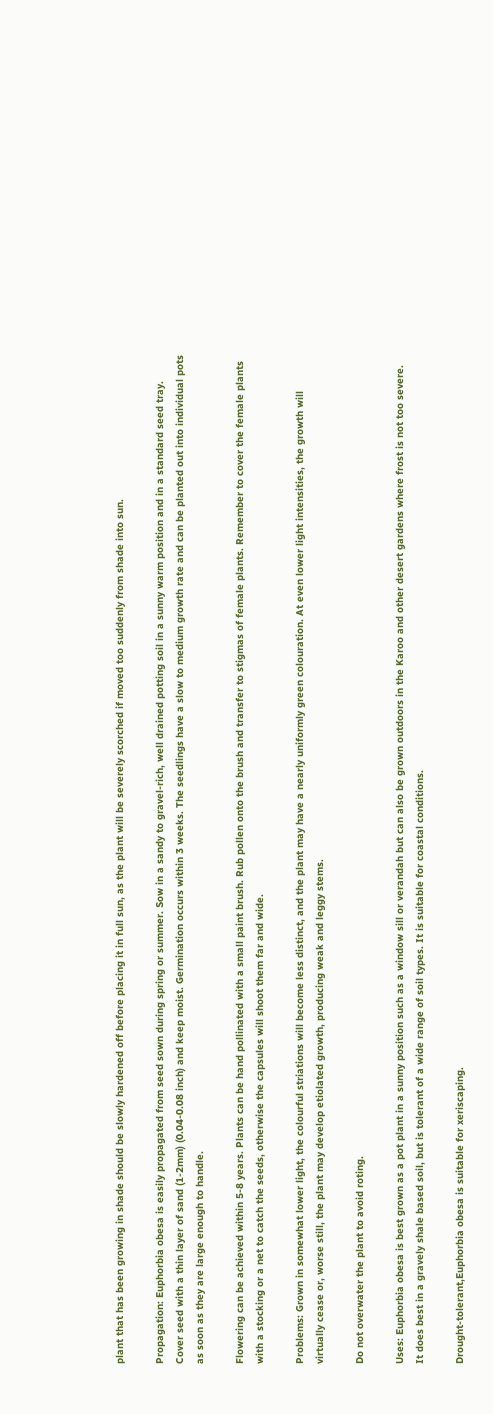plant that has been growing in shade should be slowly hardened off before placing it in full sun, as the plant will be severely scorched if moved too suddenly from shade into sun.

Propagation: Euphorbia obesa is easily propagated from seed sown during spring or summer. Sow in a sandy to gravel-rich, well drained potting soil in a sunny warm position and in a standard seed tray. Cover seed with a thin layer of sand (1-2mm) (0.04-0.08 inch) and keep moist. Germination occurs within 3 weeks. The seedlings have a slow to medium growth rate and can be planted out into individual pots as soon as they are large enough to handle.

Flowering can be achieved within 5-8 years. Plants can be hand pollinated with a small paint brush. Rub pollen onto the brush and transfer to stigmas of female plants. Remember to cover the female plants with a stocking or a net to catch the seeds, otherwise the capsules will shoot them far and wide.

Problems: Grown in somewhat lower light, the colourful striations will become less distinct, and the plant may have a nearly uniformly green colouration. At even lower light intensities, the growth will virtually cease or, worse still, the plant may develop etiolated growth, producing weak and leggy stems.

Do not overwater the plant to avoid roting.

Uses: Euphorbia obesa is best grown as a pot plant in a sunny position such as a window sill or verandah but can also be grown outdoors in the Karoo and other desert gardens where frost is not too severe. It does best in a gravely shale based soil, but is tolerant of a wide range of soil types. It is suitable for coastal conditions.

Drought-tolerant,Euphorbia obesa is suitable for xeriscaping.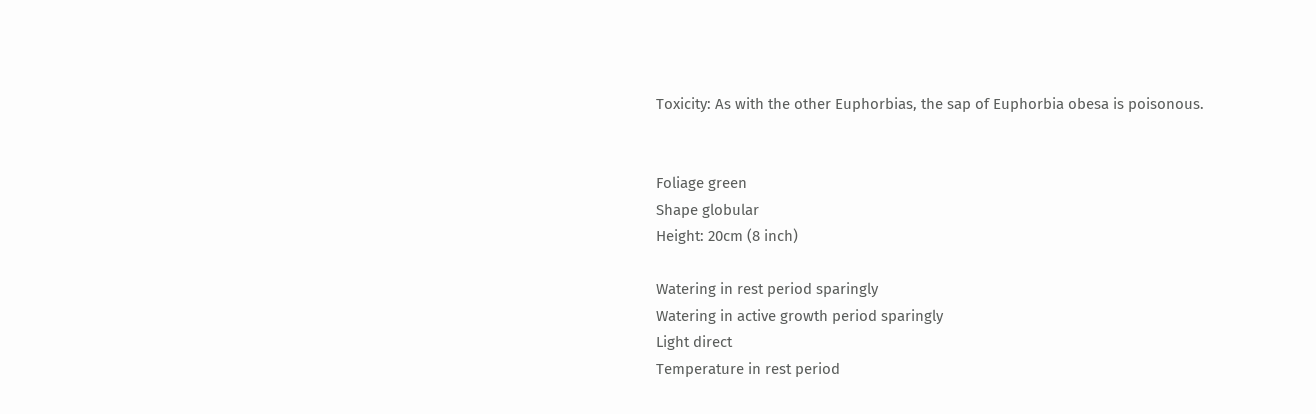Toxicity: As with the other Euphorbias, the sap of Euphorbia obesa is poisonous.


Foliage green
Shape globular
Height: 20cm (8 inch)

Watering in rest period sparingly
Watering in active growth period sparingly
Light direct
Temperature in rest period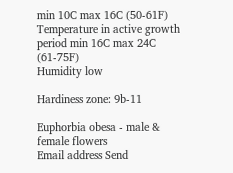min 10C max 16C (50-61F)
Temperature in active growth period min 16C max 24C (61-75F)
Humidity low

Hardiness zone: 9b-11

Euphorbia obesa - male & female flowers
Email address Send